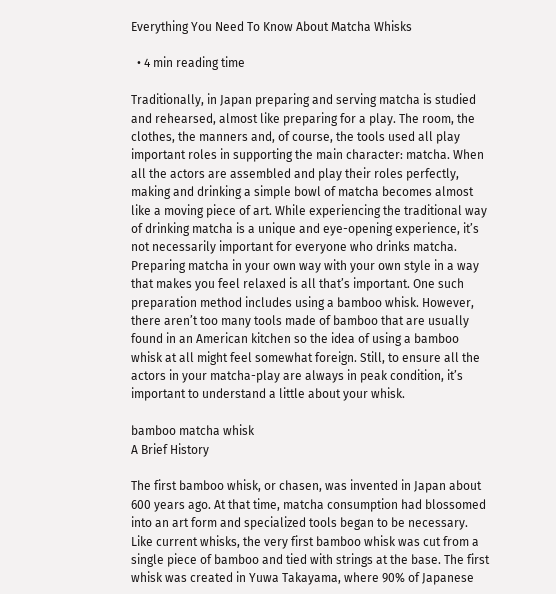Everything You Need To Know About Matcha Whisks

  • 4 min reading time

Traditionally, in Japan preparing and serving matcha is studied and rehearsed, almost like preparing for a play. The room, the clothes, the manners and, of course, the tools used all play important roles in supporting the main character: matcha. When all the actors are assembled and play their roles perfectly, making and drinking a simple bowl of matcha becomes almost like a moving piece of art. While experiencing the traditional way of drinking matcha is a unique and eye-opening experience, it’s not necessarily important for everyone who drinks matcha. Preparing matcha in your own way with your own style in a way that makes you feel relaxed is all that’s important. One such preparation method includes using a bamboo whisk. However, there aren’t too many tools made of bamboo that are usually found in an American kitchen so the idea of using a bamboo whisk at all might feel somewhat foreign. Still, to ensure all the actors in your matcha-play are always in peak condition, it’s important to understand a little about your whisk.

bamboo matcha whisk
A Brief History

The first bamboo whisk, or chasen, was invented in Japan about 600 years ago. At that time, matcha consumption had blossomed into an art form and specialized tools began to be necessary. Like current whisks, the very first bamboo whisk was cut from a single piece of bamboo and tied with strings at the base. The first whisk was created in Yuwa Takayama, where 90% of Japanese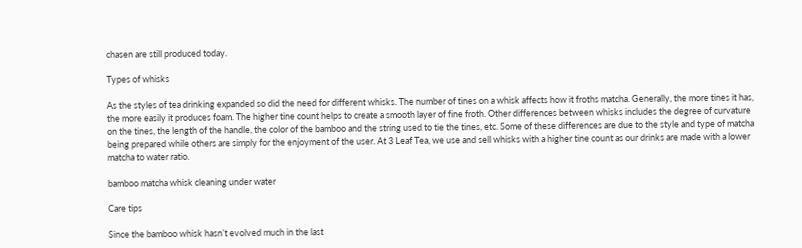chasen are still produced today.

Types of whisks

As the styles of tea drinking expanded so did the need for different whisks. The number of tines on a whisk affects how it froths matcha. Generally, the more tines it has, the more easily it produces foam. The higher tine count helps to create a smooth layer of fine froth. Other differences between whisks includes the degree of curvature on the tines, the length of the handle, the color of the bamboo and the string used to tie the tines, etc. Some of these differences are due to the style and type of matcha being prepared while others are simply for the enjoyment of the user. At 3 Leaf Tea, we use and sell whisks with a higher tine count as our drinks are made with a lower matcha to water ratio.

bamboo matcha whisk cleaning under water

Care tips

Since the bamboo whisk hasn’t evolved much in the last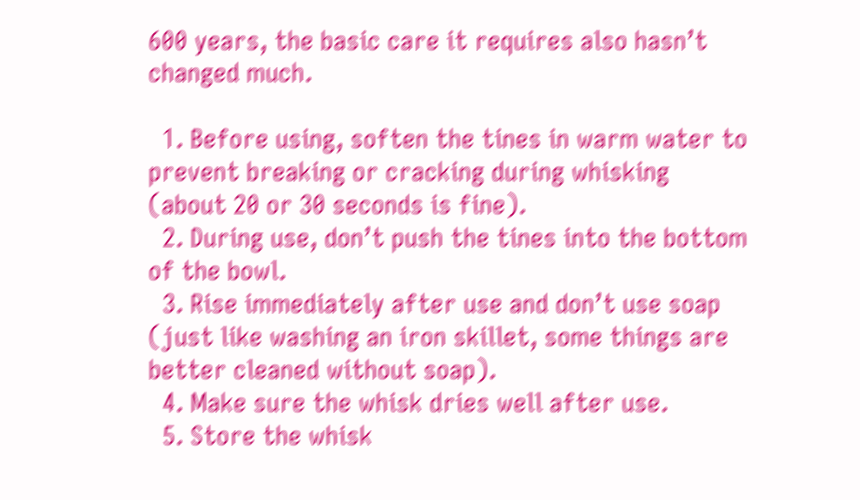600 years, the basic care it requires also hasn’t changed much.

  1. Before using, soften the tines in warm water to prevent breaking or cracking during whisking (about 20 or 30 seconds is fine).
  2. During use, don’t push the tines into the bottom of the bowl.
  3. Rise immediately after use and don’t use soap (just like washing an iron skillet, some things are better cleaned without soap).
  4. Make sure the whisk dries well after use.
  5. Store the whisk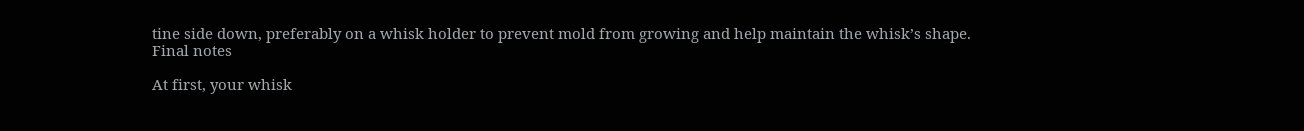tine side down, preferably on a whisk holder to prevent mold from growing and help maintain the whisk’s shape.
Final notes

At first, your whisk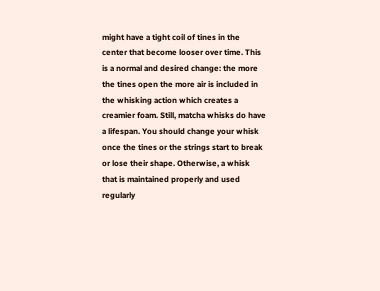might have a tight coil of tines in the center that become looser over time. This is a normal and desired change: the more the tines open the more air is included in the whisking action which creates a creamier foam. Still, matcha whisks do have a lifespan. You should change your whisk once the tines or the strings start to break or lose their shape. Otherwise, a whisk that is maintained properly and used regularly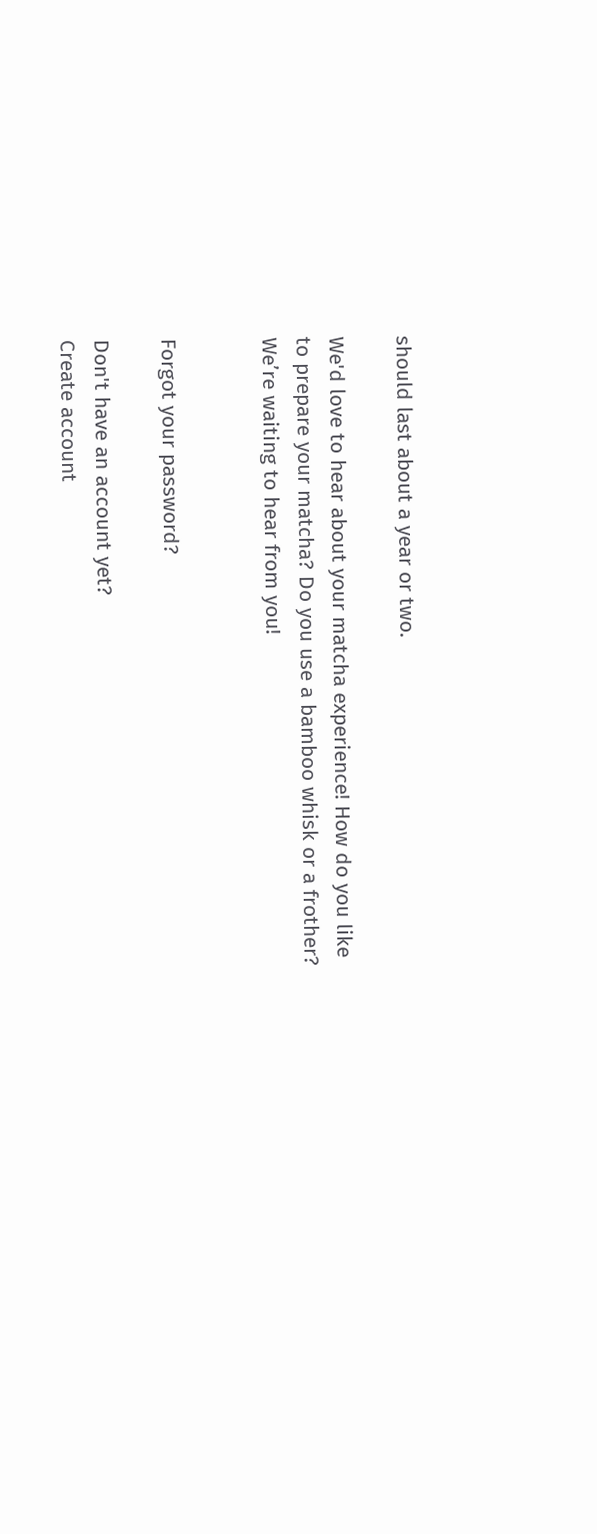should last about a year or two.

We'd love to hear about your matcha experience! How do you like to prepare your matcha? Do you use a bamboo whisk or a frother? We’re waiting to hear from you!


Forgot your password?

Don't have an account yet?
Create account